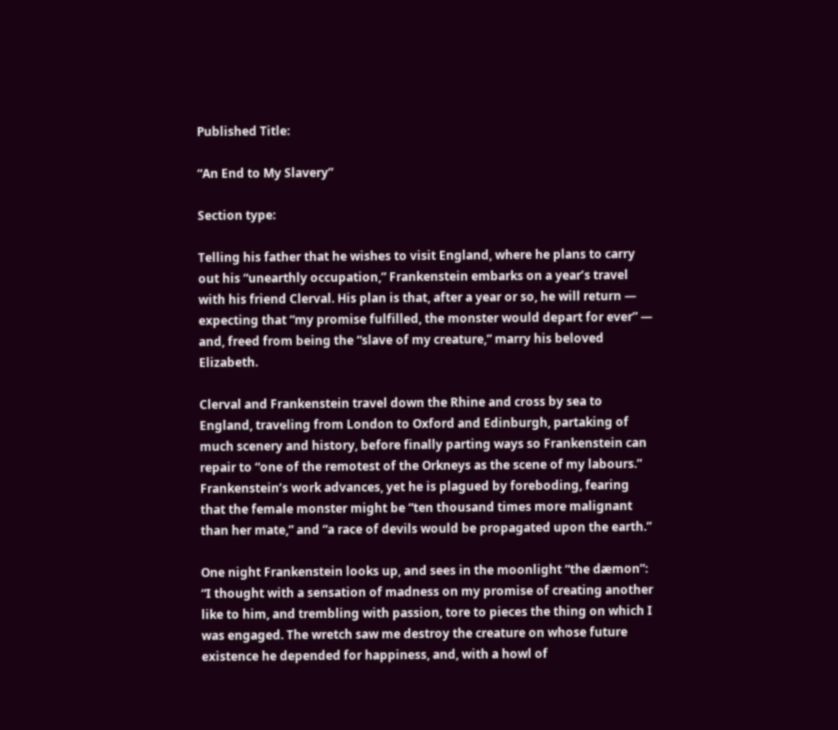Published Title:

“An End to My Slavery”

Section type:

Telling his father that he wishes to visit England, where he plans to carry out his “unearthly occupation,” Frankenstein embarks on a year’s travel with his friend Clerval. His plan is that, after a year or so, he will return — expecting that “my promise fulfilled, the monster would depart for ever” — and, freed from being the “slave of my creature,” marry his beloved Elizabeth.

Clerval and Frankenstein travel down the Rhine and cross by sea to England, traveling from London to Oxford and Edinburgh, partaking of much scenery and history, before finally parting ways so Frankenstein can repair to “one of the remotest of the Orkneys as the scene of my labours.” Frankenstein’s work advances, yet he is plagued by foreboding, fearing that the female monster might be “ten thousand times more malignant than her mate,” and “a race of devils would be propagated upon the earth.”

One night Frankenstein looks up, and sees in the moonlight “the dæmon”: “I thought with a sensation of madness on my promise of creating another like to him, and trembling with passion, tore to pieces the thing on which I was engaged. The wretch saw me destroy the creature on whose future existence he depended for happiness, and, with a howl of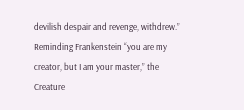devilish despair and revenge, withdrew.” Reminding Frankenstein “you are my creator, but I am your master,” the Creature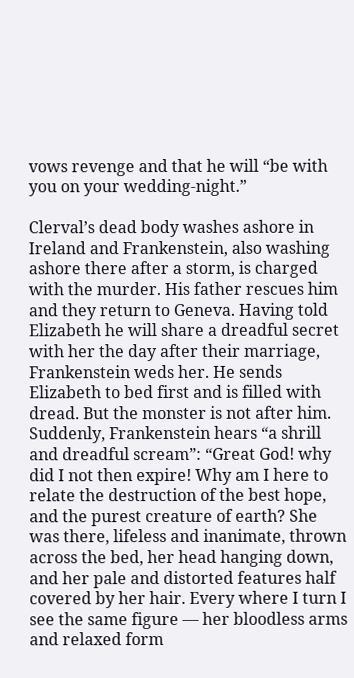vows revenge and that he will “be with you on your wedding-night.”

Clerval’s dead body washes ashore in Ireland and Frankenstein, also washing ashore there after a storm, is charged with the murder. His father rescues him and they return to Geneva. Having told Elizabeth he will share a dreadful secret with her the day after their marriage, Frankenstein weds her. He sends Elizabeth to bed first and is filled with dread. But the monster is not after him. Suddenly, Frankenstein hears “a shrill and dreadful scream”: “Great God! why did I not then expire! Why am I here to relate the destruction of the best hope, and the purest creature of earth? She was there, lifeless and inanimate, thrown across the bed, her head hanging down, and her pale and distorted features half covered by her hair. Every where I turn I see the same figure — her bloodless arms and relaxed form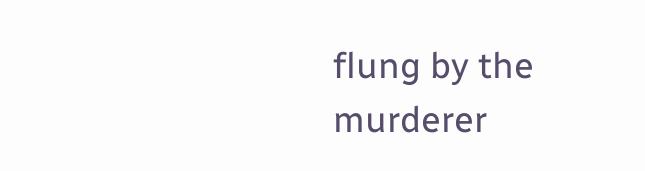flung by the murderer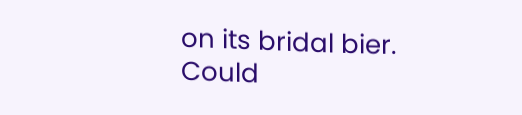on its bridal bier. Could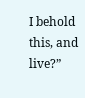I behold this, and live?”